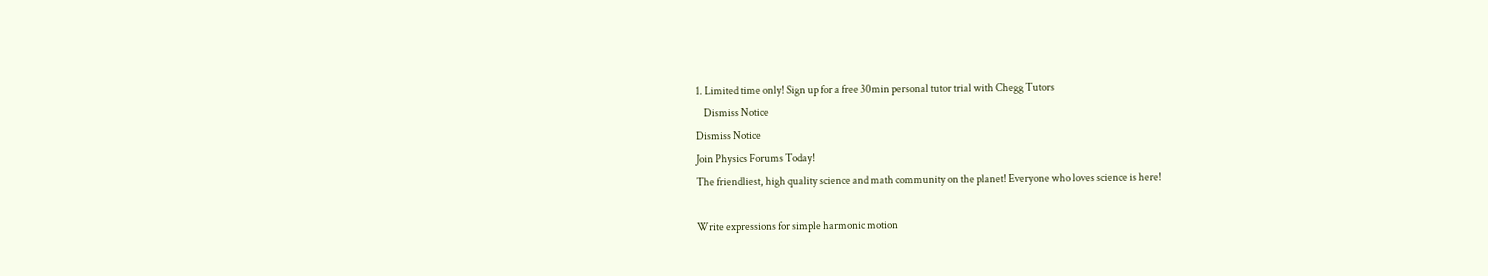1. Limited time only! Sign up for a free 30min personal tutor trial with Chegg Tutors
    Dismiss Notice
Dismiss Notice
Join Physics Forums Today!
The friendliest, high quality science and math community on the planet! Everyone who loves science is here!

Write expressions for simple harmonic motion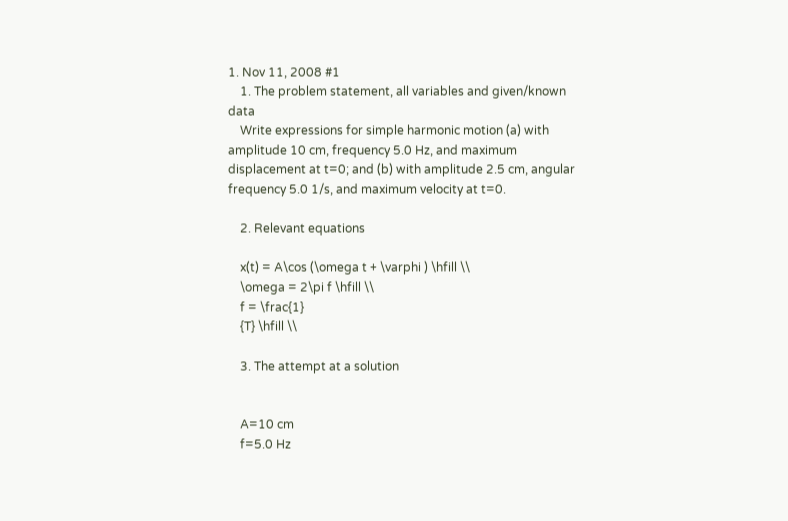1. Nov 11, 2008 #1
    1. The problem statement, all variables and given/known data
    Write expressions for simple harmonic motion (a) with amplitude 10 cm, frequency 5.0 Hz, and maximum displacement at t=0; and (b) with amplitude 2.5 cm, angular frequency 5.0 1/s, and maximum velocity at t=0.

    2. Relevant equations

    x(t) = A\cos (\omega t + \varphi ) \hfill \\
    \omega = 2\pi f \hfill \\
    f = \frac{1}
    {T} \hfill \\

    3. The attempt at a solution


    A=10 cm
    f=5.0 Hz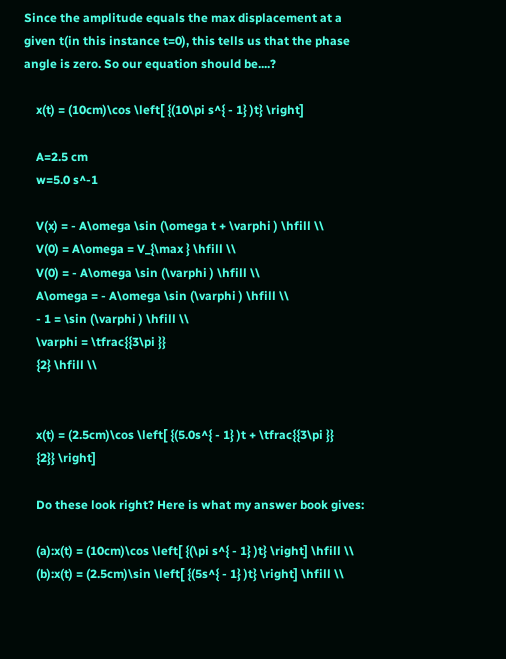Since the amplitude equals the max displacement at a given t(in this instance t=0), this tells us that the phase angle is zero. So our equation should be....?

    x(t) = (10cm)\cos \left[ {(10\pi s^{ - 1} )t} \right]

    A=2.5 cm
    w=5.0 s^-1

    V(x) = - A\omega \sin (\omega t + \varphi ) \hfill \\
    V(0) = A\omega = V_{\max } \hfill \\
    V(0) = - A\omega \sin (\varphi ) \hfill \\
    A\omega = - A\omega \sin (\varphi ) \hfill \\
    - 1 = \sin (\varphi ) \hfill \\
    \varphi = \tfrac{{3\pi }}
    {2} \hfill \\


    x(t) = (2.5cm)\cos \left[ {(5.0s^{ - 1} )t + \tfrac{{3\pi }}
    {2}} \right]

    Do these look right? Here is what my answer book gives:

    (a):x(t) = (10cm)\cos \left[ {(\pi s^{ - 1} )t} \right] \hfill \\
    (b):x(t) = (2.5cm)\sin \left[ {(5s^{ - 1} )t} \right] \hfill \\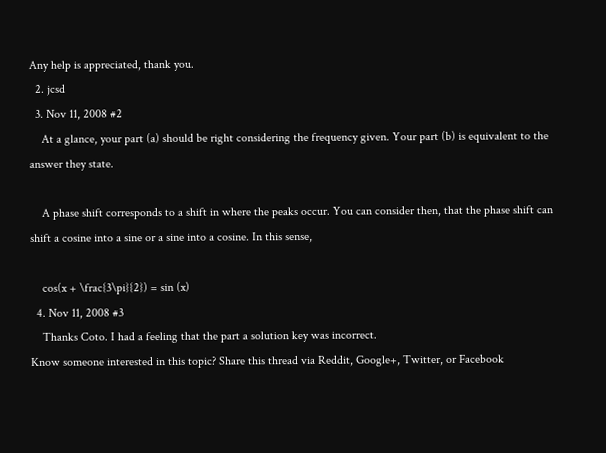Any help is appreciated, thank you.
  2. jcsd
  3. Nov 11, 2008 #2
    At a glance, your part (a) should be right considering the frequency given. Your part (b) is equivalent to the answer they state.

    A phase shift corresponds to a shift in where the peaks occur. You can consider then, that the phase shift can shift a cosine into a sine or a sine into a cosine. In this sense,

    cos(x + \frac{3\pi}{2}) = sin (x)
  4. Nov 11, 2008 #3
    Thanks Coto. I had a feeling that the part a solution key was incorrect.
Know someone interested in this topic? Share this thread via Reddit, Google+, Twitter, or Facebook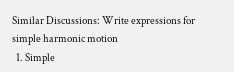Similar Discussions: Write expressions for simple harmonic motion
  1. Simple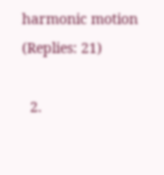harmonic motion (Replies: 21)

  2.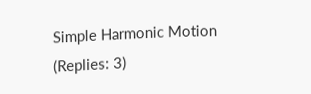Simple Harmonic Motion (Replies: 3)